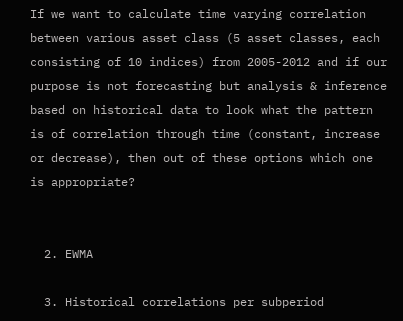If we want to calculate time varying correlation between various asset class (5 asset classes, each consisting of 10 indices) from 2005-2012 and if our purpose is not forecasting but analysis & inference based on historical data to look what the pattern is of correlation through time (constant, increase or decrease), then out of these options which one is appropriate?


  2. EWMA

  3. Historical correlations per subperiod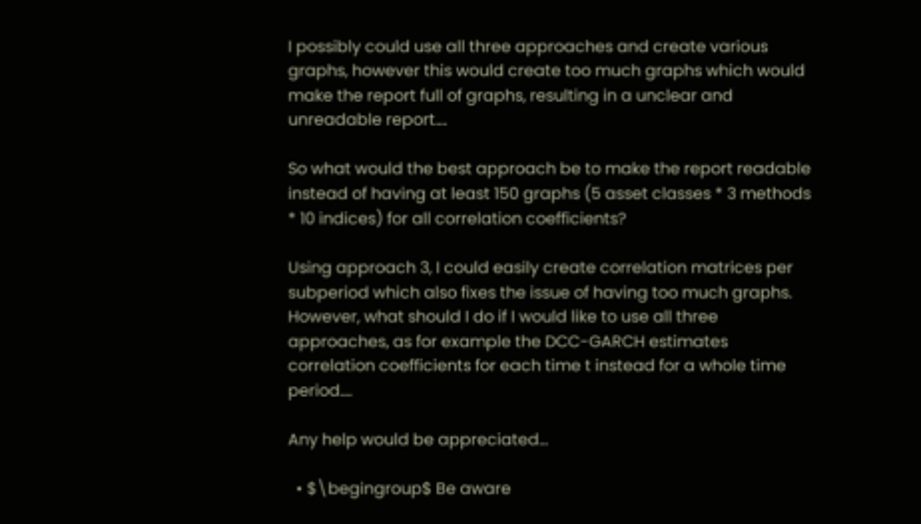I possibly could use all three approaches and create various graphs, however this would create too much graphs which would make the report full of graphs, resulting in a unclear and unreadable report....

So what would the best approach be to make the report readable instead of having at least 150 graphs (5 asset classes * 3 methods * 10 indices) for all correlation coefficients?

Using approach 3, I could easily create correlation matrices per subperiod which also fixes the issue of having too much graphs. However, what should I do if I would like to use all three approaches, as for example the DCC-GARCH estimates correlation coefficients for each time t instead for a whole time period....

Any help would be appreciated...

  • $\begingroup$ Be aware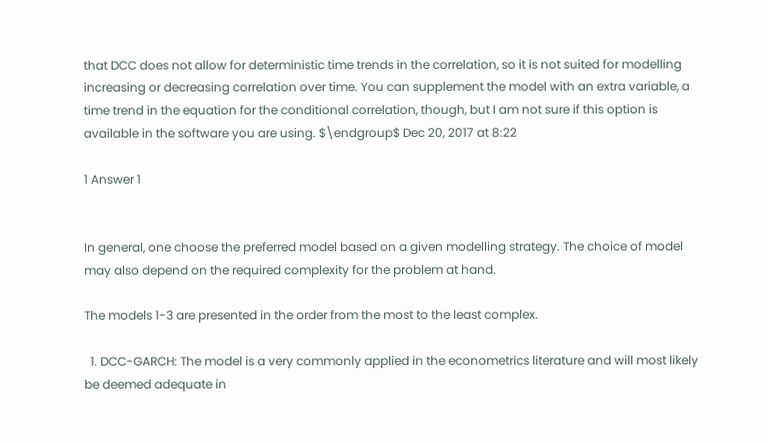that DCC does not allow for deterministic time trends in the correlation, so it is not suited for modelling increasing or decreasing correlation over time. You can supplement the model with an extra variable, a time trend in the equation for the conditional correlation, though, but I am not sure if this option is available in the software you are using. $\endgroup$ Dec 20, 2017 at 8:22

1 Answer 1


In general, one choose the preferred model based on a given modelling strategy. The choice of model may also depend on the required complexity for the problem at hand.

The models 1-3 are presented in the order from the most to the least complex.

  1. DCC-GARCH: The model is a very commonly applied in the econometrics literature and will most likely be deemed adequate in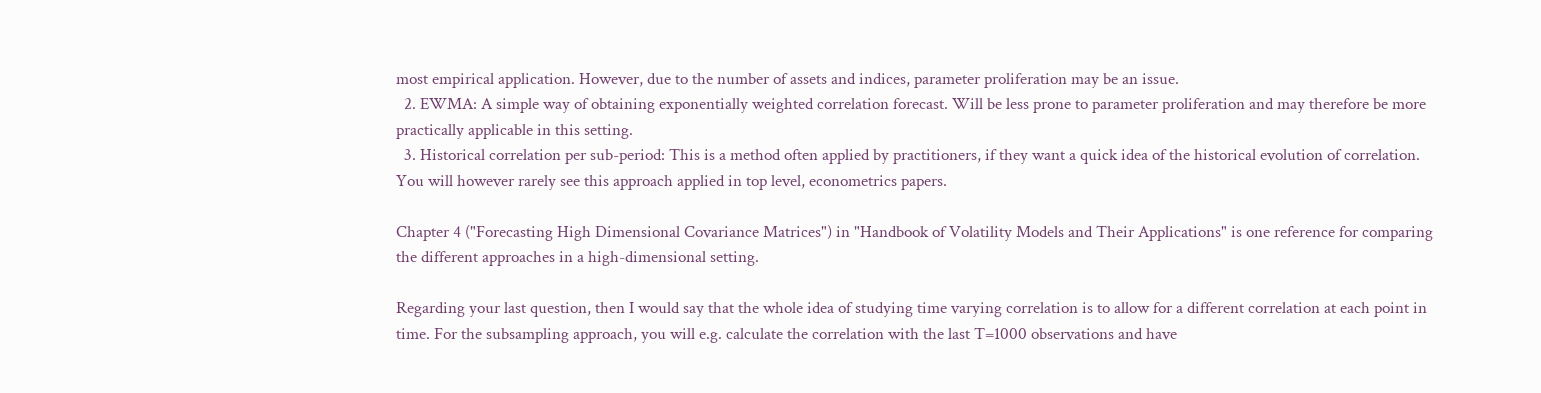most empirical application. However, due to the number of assets and indices, parameter proliferation may be an issue.
  2. EWMA: A simple way of obtaining exponentially weighted correlation forecast. Will be less prone to parameter proliferation and may therefore be more practically applicable in this setting.
  3. Historical correlation per sub-period: This is a method often applied by practitioners, if they want a quick idea of the historical evolution of correlation. You will however rarely see this approach applied in top level, econometrics papers.

Chapter 4 ("Forecasting High Dimensional Covariance Matrices") in "Handbook of Volatility Models and Their Applications" is one reference for comparing the different approaches in a high-dimensional setting.

Regarding your last question, then I would say that the whole idea of studying time varying correlation is to allow for a different correlation at each point in time. For the subsampling approach, you will e.g. calculate the correlation with the last T=1000 observations and have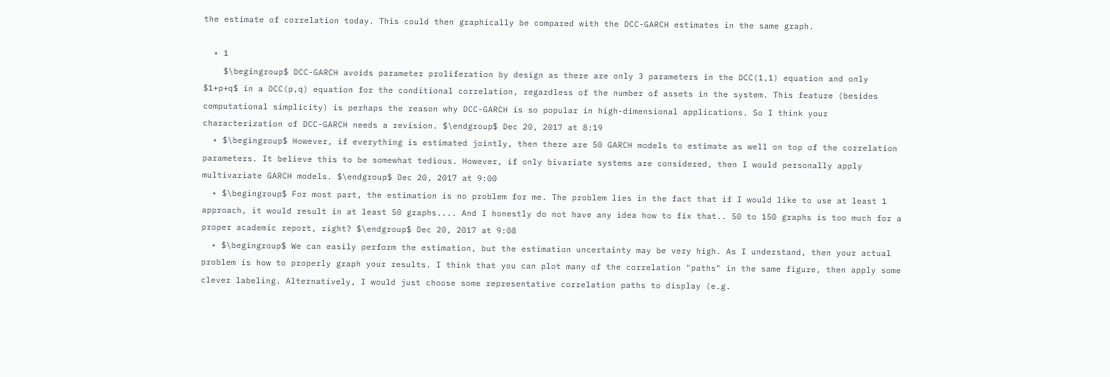the estimate of correlation today. This could then graphically be compared with the DCC-GARCH estimates in the same graph.

  • 1
    $\begingroup$ DCC-GARCH avoids parameter proliferation by design as there are only 3 parameters in the DCC(1,1) equation and only $1+p+q$ in a DCC(p,q) equation for the conditional correlation, regardless of the number of assets in the system. This feature (besides computational simplicity) is perhaps the reason why DCC-GARCH is so popular in high-dimensional applications. So I think your characterization of DCC-GARCH needs a revision. $\endgroup$ Dec 20, 2017 at 8:19
  • $\begingroup$ However, if everything is estimated jointly, then there are 50 GARCH models to estimate as well on top of the correlation parameters. It believe this to be somewhat tedious. However, if only bivariate systems are considered, then I would personally apply multivariate GARCH models. $\endgroup$ Dec 20, 2017 at 9:00
  • $\begingroup$ For most part, the estimation is no problem for me. The problem lies in the fact that if I would like to use at least 1 approach, it would result in at least 50 graphs.... And I honestly do not have any idea how to fix that.. 50 to 150 graphs is too much for a proper academic report, right? $\endgroup$ Dec 20, 2017 at 9:08
  • $\begingroup$ We can easily perform the estimation, but the estimation uncertainty may be very high. As I understand, then your actual problem is how to properly graph your results. I think that you can plot many of the correlation "paths" in the same figure, then apply some clever labeling. Alternatively, I would just choose some representative correlation paths to display (e.g.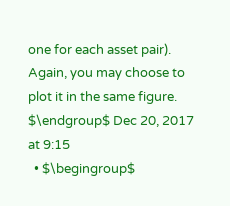one for each asset pair). Again, you may choose to plot it in the same figure. $\endgroup$ Dec 20, 2017 at 9:15
  • $\begingroup$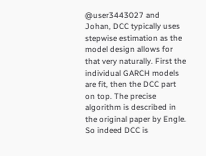@user3443027 and Johan, DCC typically uses stepwise estimation as the model design allows for that very naturally. First the individual GARCH models are fit, then the DCC part on top. The precise algorithm is described in the original paper by Engle. So indeed DCC is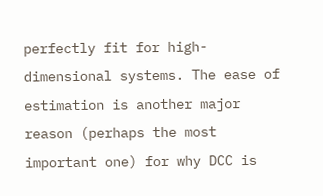perfectly fit for high-dimensional systems. The ease of estimation is another major reason (perhaps the most important one) for why DCC is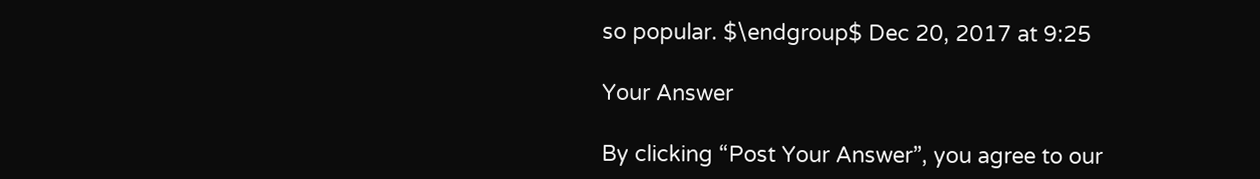so popular. $\endgroup$ Dec 20, 2017 at 9:25

Your Answer

By clicking “Post Your Answer”, you agree to our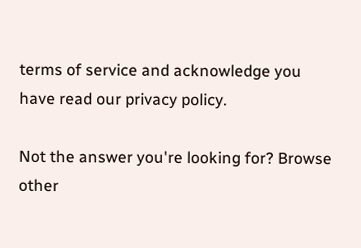terms of service and acknowledge you have read our privacy policy.

Not the answer you're looking for? Browse other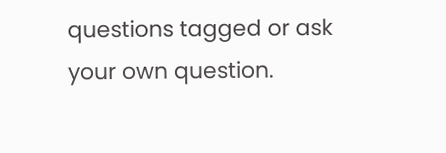questions tagged or ask your own question.